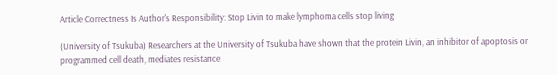Article Correctness Is Author's Responsibility: Stop Livin to make lymphoma cells stop living

(University of Tsukuba) Researchers at the University of Tsukuba have shown that the protein Livin, an inhibitor of apoptosis or programmed cell death, mediates resistance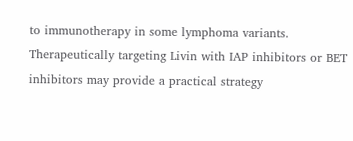to immunotherapy in some lymphoma variants. Therapeutically targeting Livin with IAP inhibitors or BET inhibitors may provide a practical strategy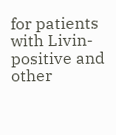for patients with Livin-positive and other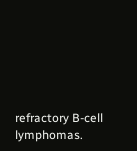refractory B-cell lymphomas.